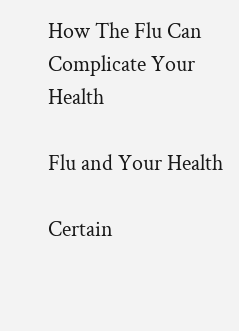How The Flu Can Complicate Your Health

Flu and Your Health

Certain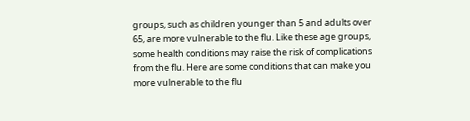groups, such as children younger than 5 and adults over 65, are more vulnerable to the flu. Like these age groups, some health conditions may raise the risk of complications from the flu. Here are some conditions that can make you more vulnerable to the flu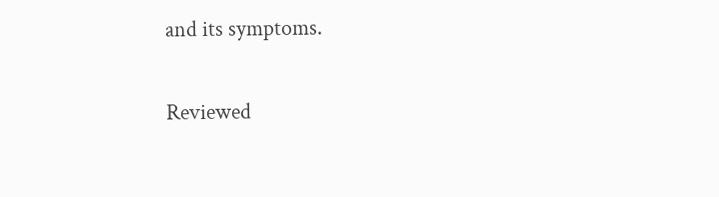and its symptoms.

Reviewed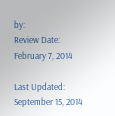by:
Review Date:
February 7, 2014

Last Updated:
September 15, 2014